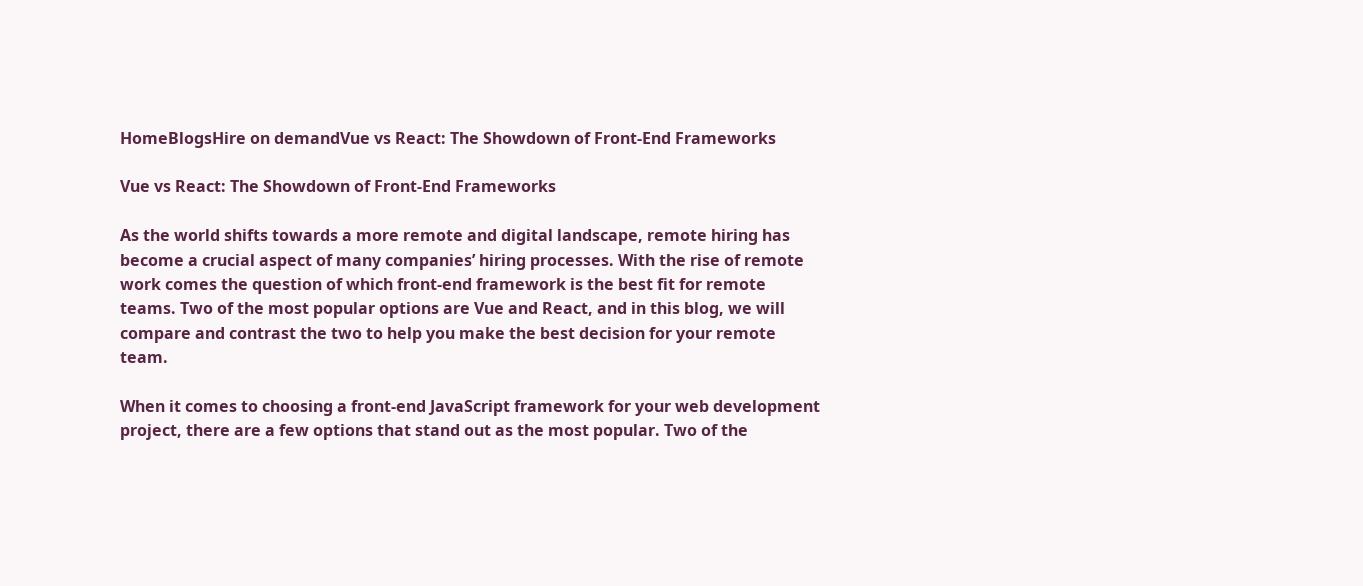HomeBlogsHire on demandVue vs React: The Showdown of Front-End Frameworks

Vue vs React: The Showdown of Front-End Frameworks

As the world shifts towards a more remote and digital landscape, remote hiring has become a crucial aspect of many companies’ hiring processes. With the rise of remote work comes the question of which front-end framework is the best fit for remote teams. Two of the most popular options are Vue and React, and in this blog, we will compare and contrast the two to help you make the best decision for your remote team.

When it comes to choosing a front-end JavaScript framework for your web development project, there are a few options that stand out as the most popular. Two of the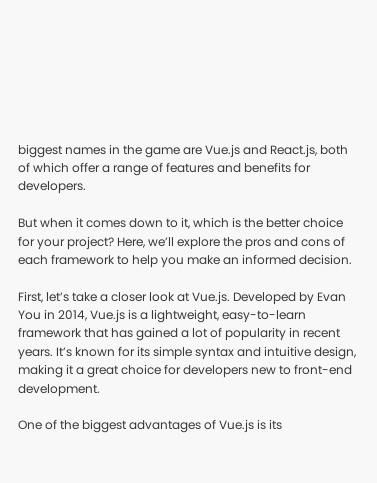biggest names in the game are Vue.js and React.js, both of which offer a range of features and benefits for developers.

But when it comes down to it, which is the better choice for your project? Here, we’ll explore the pros and cons of each framework to help you make an informed decision.

First, let’s take a closer look at Vue.js. Developed by Evan You in 2014, Vue.js is a lightweight, easy-to-learn framework that has gained a lot of popularity in recent years. It’s known for its simple syntax and intuitive design, making it a great choice for developers new to front-end development.

One of the biggest advantages of Vue.js is its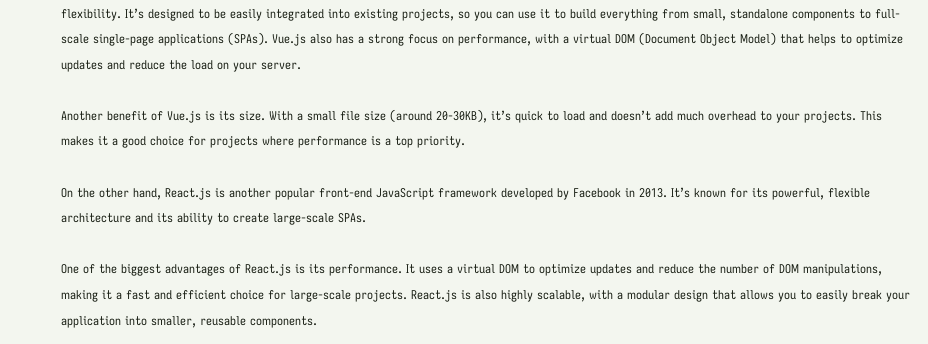flexibility. It’s designed to be easily integrated into existing projects, so you can use it to build everything from small, standalone components to full-scale single-page applications (SPAs). Vue.js also has a strong focus on performance, with a virtual DOM (Document Object Model) that helps to optimize updates and reduce the load on your server.

Another benefit of Vue.js is its size. With a small file size (around 20-30KB), it’s quick to load and doesn’t add much overhead to your projects. This makes it a good choice for projects where performance is a top priority.

On the other hand, React.js is another popular front-end JavaScript framework developed by Facebook in 2013. It’s known for its powerful, flexible architecture and its ability to create large-scale SPAs.

One of the biggest advantages of React.js is its performance. It uses a virtual DOM to optimize updates and reduce the number of DOM manipulations, making it a fast and efficient choice for large-scale projects. React.js is also highly scalable, with a modular design that allows you to easily break your application into smaller, reusable components.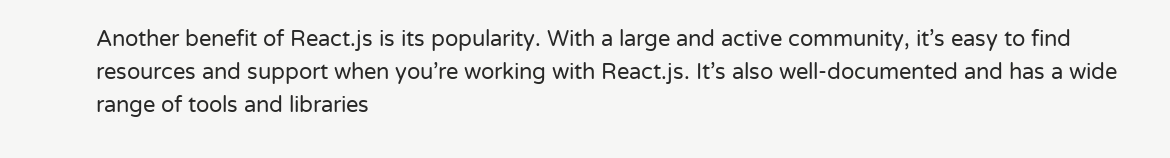Another benefit of React.js is its popularity. With a large and active community, it’s easy to find resources and support when you’re working with React.js. It’s also well-documented and has a wide range of tools and libraries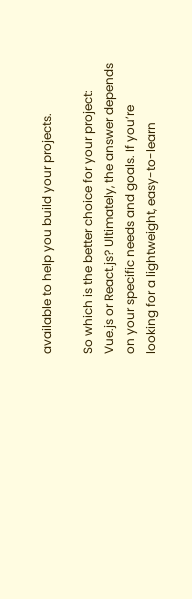available to help you build your projects.

So which is the better choice for your project: Vue.js or React.js? Ultimately, the answer depends on your specific needs and goals. If you’re looking for a lightweight, easy-to-learn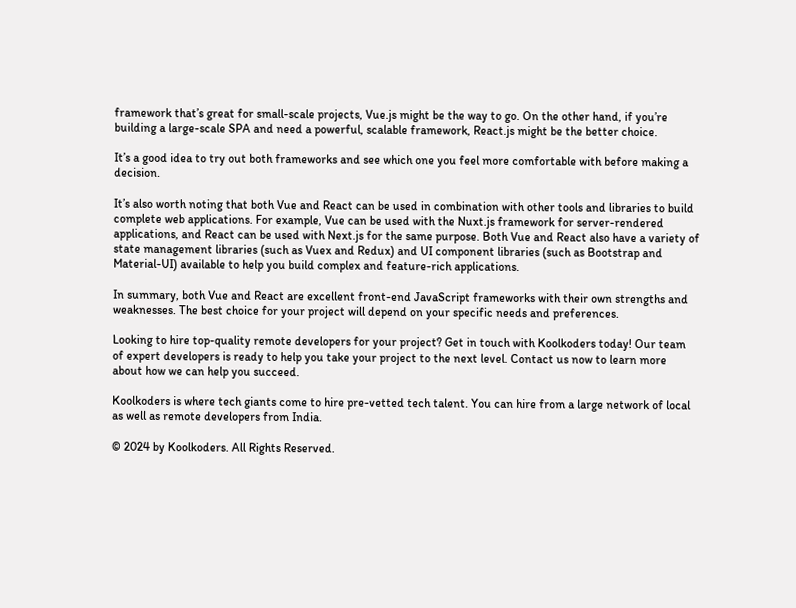framework that’s great for small-scale projects, Vue.js might be the way to go. On the other hand, if you’re building a large-scale SPA and need a powerful, scalable framework, React.js might be the better choice.

It’s a good idea to try out both frameworks and see which one you feel more comfortable with before making a decision.

It’s also worth noting that both Vue and React can be used in combination with other tools and libraries to build complete web applications. For example, Vue can be used with the Nuxt.js framework for server-rendered applications, and React can be used with Next.js for the same purpose. Both Vue and React also have a variety of state management libraries (such as Vuex and Redux) and UI component libraries (such as Bootstrap and Material-UI) available to help you build complex and feature-rich applications.

In summary, both Vue and React are excellent front-end JavaScript frameworks with their own strengths and weaknesses. The best choice for your project will depend on your specific needs and preferences.

Looking to hire top-quality remote developers for your project? Get in touch with Koolkoders today! Our team of expert developers is ready to help you take your project to the next level. Contact us now to learn more about how we can help you succeed.

Koolkoders is where tech giants come to hire pre-vetted tech talent. You can hire from a large network of local as well as remote developers from India.

© 2024 by Koolkoders. All Rights Reserved.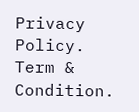Privacy Policy.  Term & Condition.